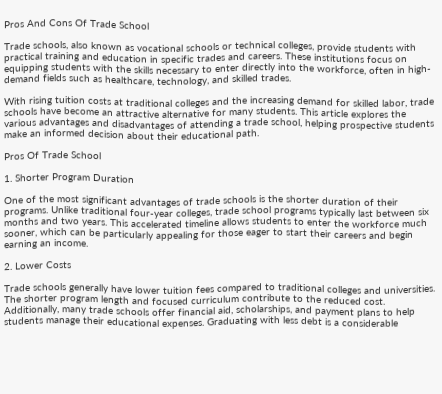Pros And Cons Of Trade School

Trade schools, also known as vocational schools or technical colleges, provide students with practical training and education in specific trades and careers. These institutions focus on equipping students with the skills necessary to enter directly into the workforce, often in high-demand fields such as healthcare, technology, and skilled trades.

With rising tuition costs at traditional colleges and the increasing demand for skilled labor, trade schools have become an attractive alternative for many students. This article explores the various advantages and disadvantages of attending a trade school, helping prospective students make an informed decision about their educational path.

Pros Of Trade School

1. Shorter Program Duration

One of the most significant advantages of trade schools is the shorter duration of their programs. Unlike traditional four-year colleges, trade school programs typically last between six months and two years. This accelerated timeline allows students to enter the workforce much sooner, which can be particularly appealing for those eager to start their careers and begin earning an income.

2. Lower Costs

Trade schools generally have lower tuition fees compared to traditional colleges and universities. The shorter program length and focused curriculum contribute to the reduced cost. Additionally, many trade schools offer financial aid, scholarships, and payment plans to help students manage their educational expenses. Graduating with less debt is a considerable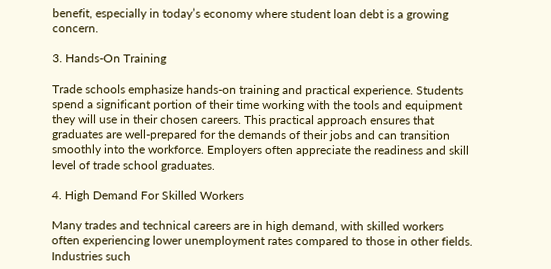benefit, especially in today’s economy where student loan debt is a growing concern.

3. Hands-On Training

Trade schools emphasize hands-on training and practical experience. Students spend a significant portion of their time working with the tools and equipment they will use in their chosen careers. This practical approach ensures that graduates are well-prepared for the demands of their jobs and can transition smoothly into the workforce. Employers often appreciate the readiness and skill level of trade school graduates.

4. High Demand For Skilled Workers

Many trades and technical careers are in high demand, with skilled workers often experiencing lower unemployment rates compared to those in other fields. Industries such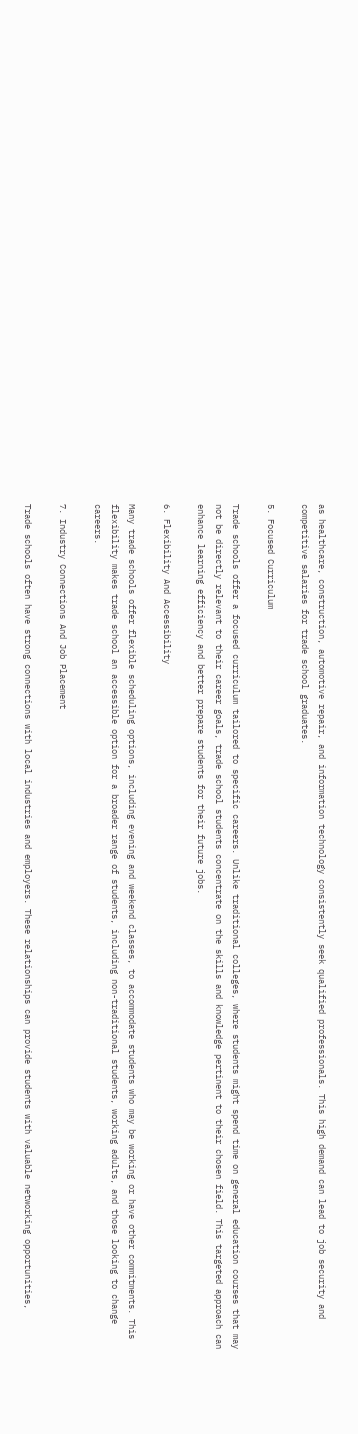as healthcare, construction, automotive repair, and information technology consistently seek qualified professionals. This high demand can lead to job security and competitive salaries for trade school graduates.

5. Focused Curriculum

Trade schools offer a focused curriculum tailored to specific careers. Unlike traditional colleges, where students might spend time on general education courses that may not be directly relevant to their career goals, trade school students concentrate on the skills and knowledge pertinent to their chosen field. This targeted approach can enhance learning efficiency and better prepare students for their future jobs.

6. Flexibility And Accessibility

Many trade schools offer flexible scheduling options, including evening and weekend classes, to accommodate students who may be working or have other commitments. This flexibility makes trade school an accessible option for a broader range of students, including non-traditional students, working adults, and those looking to change careers.

7. Industry Connections And Job Placement

Trade schools often have strong connections with local industries and employers. These relationships can provide students with valuable networking opportunities,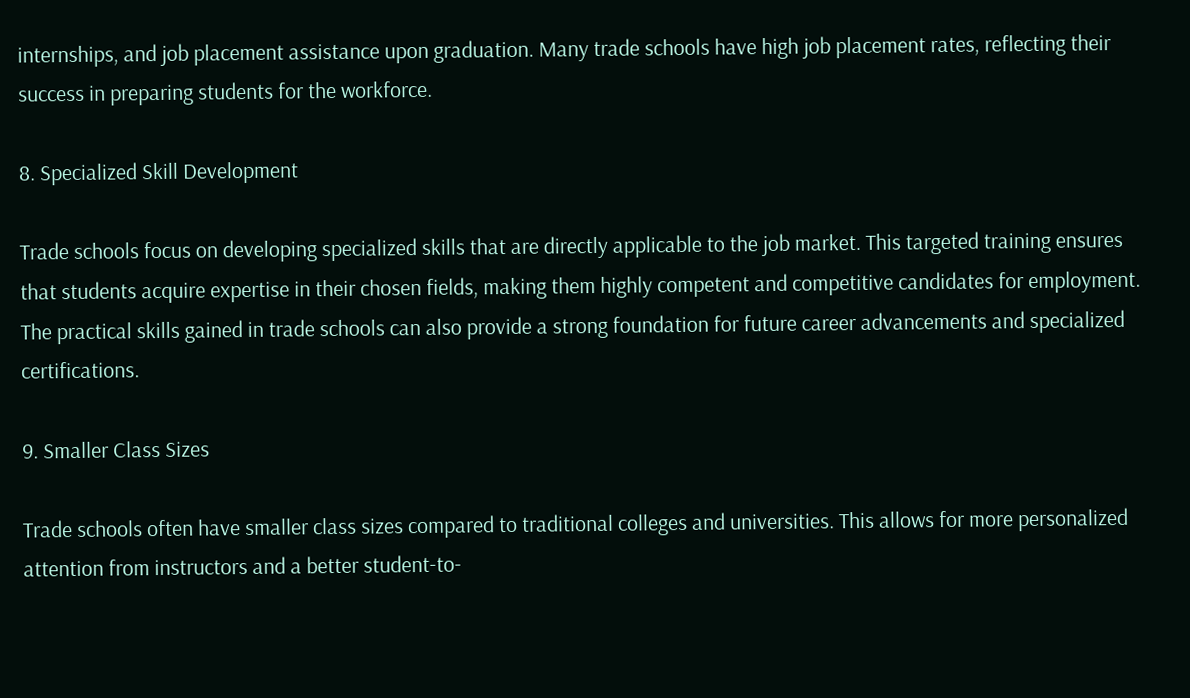internships, and job placement assistance upon graduation. Many trade schools have high job placement rates, reflecting their success in preparing students for the workforce.

8. Specialized Skill Development

Trade schools focus on developing specialized skills that are directly applicable to the job market. This targeted training ensures that students acquire expertise in their chosen fields, making them highly competent and competitive candidates for employment. The practical skills gained in trade schools can also provide a strong foundation for future career advancements and specialized certifications.

9. Smaller Class Sizes

Trade schools often have smaller class sizes compared to traditional colleges and universities. This allows for more personalized attention from instructors and a better student-to-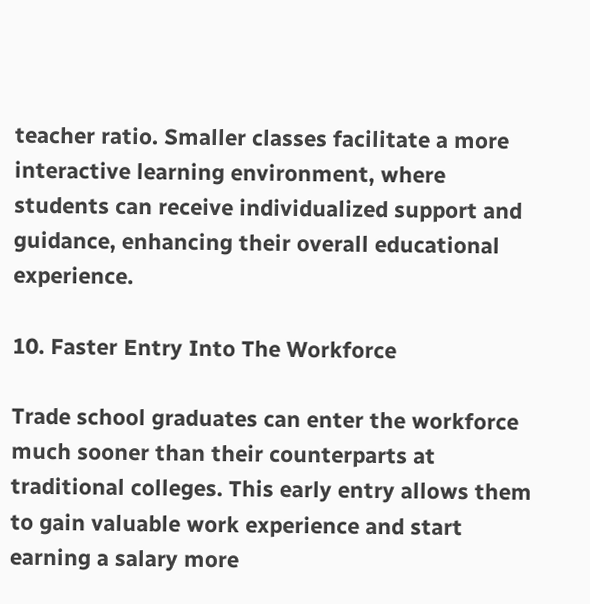teacher ratio. Smaller classes facilitate a more interactive learning environment, where students can receive individualized support and guidance, enhancing their overall educational experience.

10. Faster Entry Into The Workforce

Trade school graduates can enter the workforce much sooner than their counterparts at traditional colleges. This early entry allows them to gain valuable work experience and start earning a salary more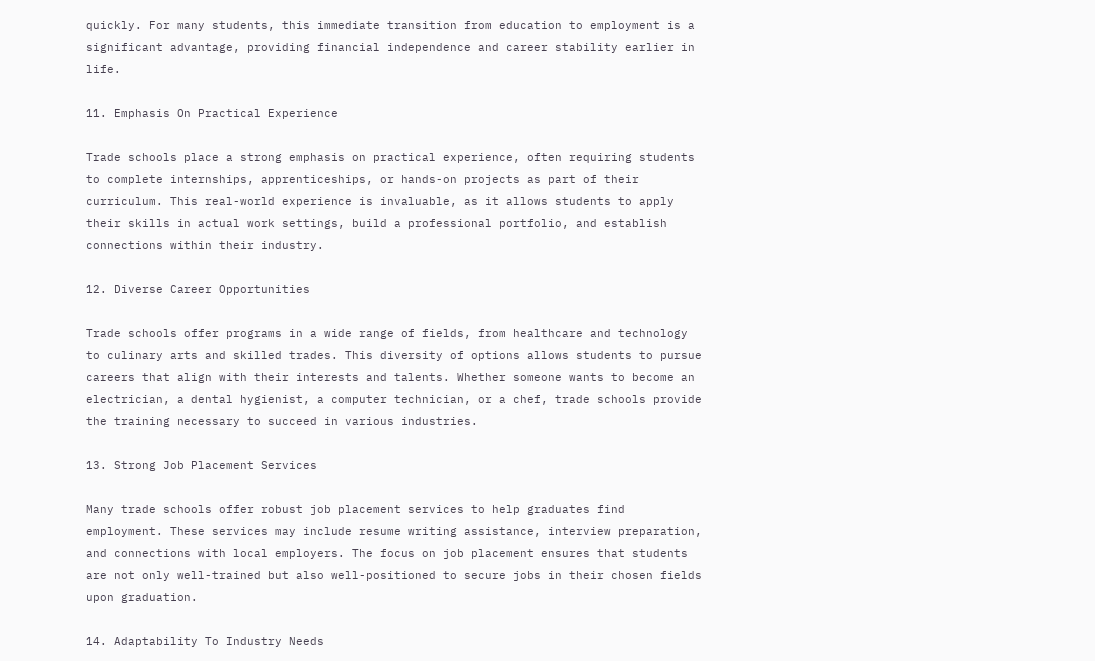quickly. For many students, this immediate transition from education to employment is a significant advantage, providing financial independence and career stability earlier in life.

11. Emphasis On Practical Experience

Trade schools place a strong emphasis on practical experience, often requiring students to complete internships, apprenticeships, or hands-on projects as part of their curriculum. This real-world experience is invaluable, as it allows students to apply their skills in actual work settings, build a professional portfolio, and establish connections within their industry.

12. Diverse Career Opportunities

Trade schools offer programs in a wide range of fields, from healthcare and technology to culinary arts and skilled trades. This diversity of options allows students to pursue careers that align with their interests and talents. Whether someone wants to become an electrician, a dental hygienist, a computer technician, or a chef, trade schools provide the training necessary to succeed in various industries.

13. Strong Job Placement Services

Many trade schools offer robust job placement services to help graduates find employment. These services may include resume writing assistance, interview preparation, and connections with local employers. The focus on job placement ensures that students are not only well-trained but also well-positioned to secure jobs in their chosen fields upon graduation.

14. Adaptability To Industry Needs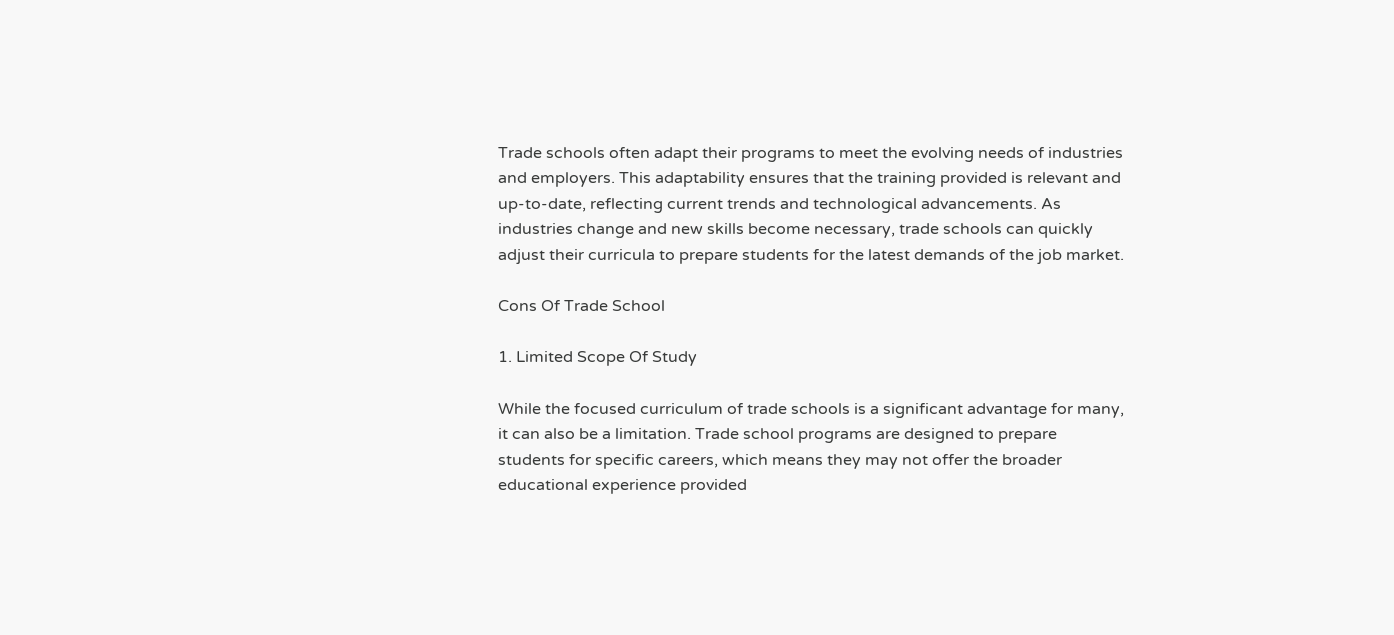Trade schools often adapt their programs to meet the evolving needs of industries and employers. This adaptability ensures that the training provided is relevant and up-to-date, reflecting current trends and technological advancements. As industries change and new skills become necessary, trade schools can quickly adjust their curricula to prepare students for the latest demands of the job market.

Cons Of Trade School

1. Limited Scope Of Study

While the focused curriculum of trade schools is a significant advantage for many, it can also be a limitation. Trade school programs are designed to prepare students for specific careers, which means they may not offer the broader educational experience provided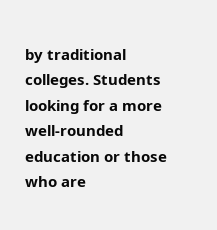by traditional colleges. Students looking for a more well-rounded education or those who are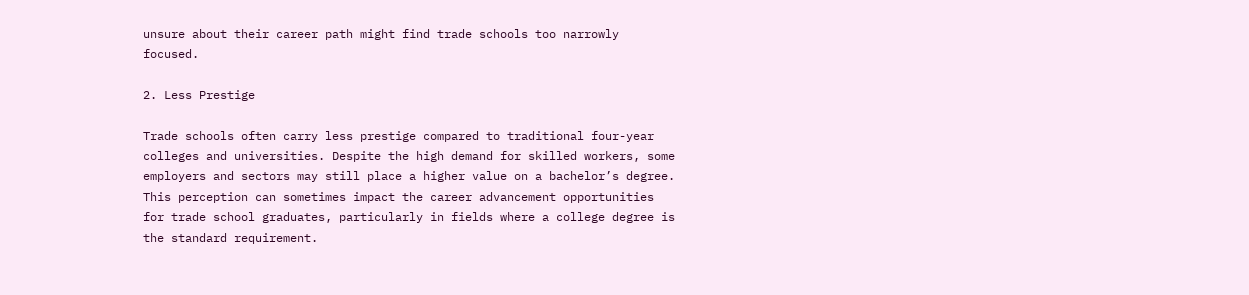unsure about their career path might find trade schools too narrowly focused.

2. Less Prestige

Trade schools often carry less prestige compared to traditional four-year colleges and universities. Despite the high demand for skilled workers, some employers and sectors may still place a higher value on a bachelor’s degree. This perception can sometimes impact the career advancement opportunities for trade school graduates, particularly in fields where a college degree is the standard requirement.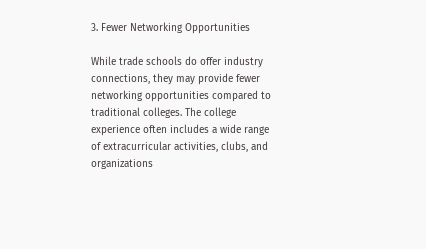3. Fewer Networking Opportunities

While trade schools do offer industry connections, they may provide fewer networking opportunities compared to traditional colleges. The college experience often includes a wide range of extracurricular activities, clubs, and organizations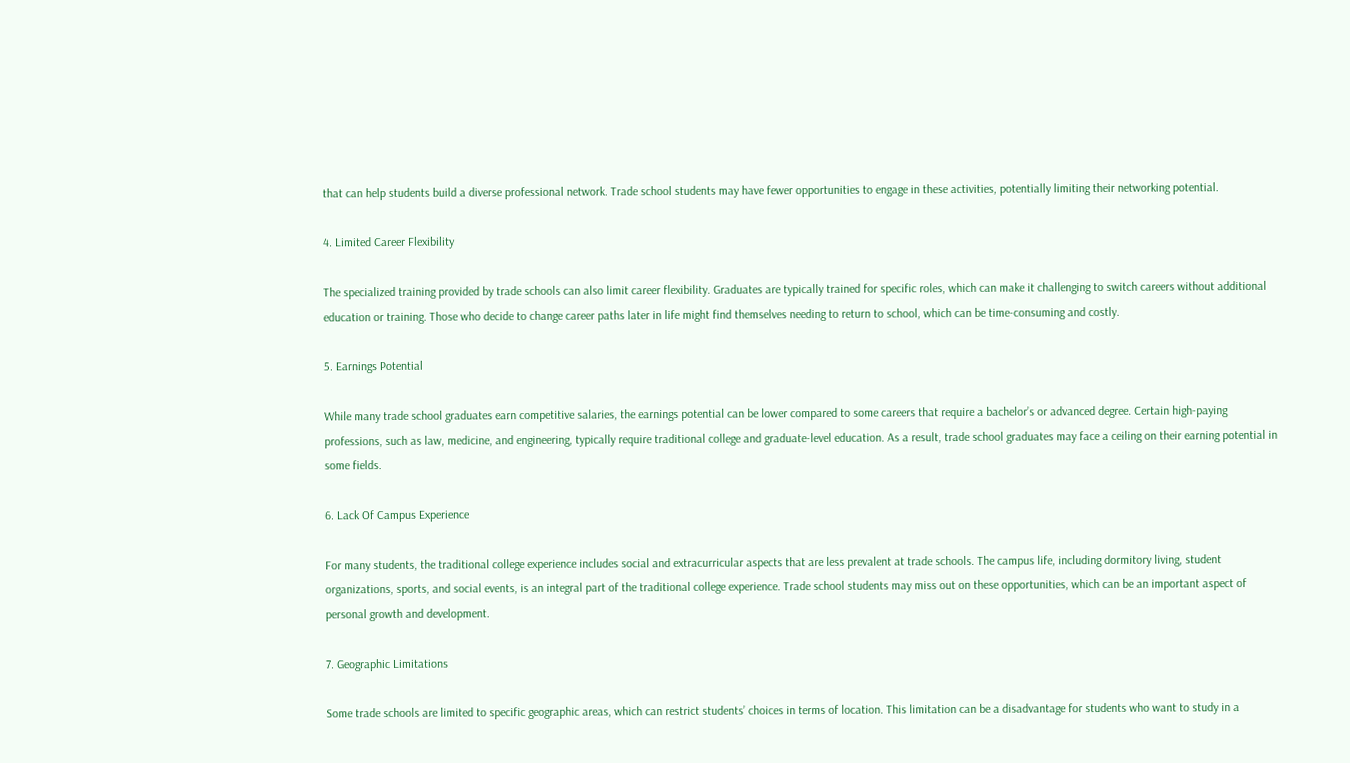that can help students build a diverse professional network. Trade school students may have fewer opportunities to engage in these activities, potentially limiting their networking potential.

4. Limited Career Flexibility

The specialized training provided by trade schools can also limit career flexibility. Graduates are typically trained for specific roles, which can make it challenging to switch careers without additional education or training. Those who decide to change career paths later in life might find themselves needing to return to school, which can be time-consuming and costly.

5. Earnings Potential

While many trade school graduates earn competitive salaries, the earnings potential can be lower compared to some careers that require a bachelor’s or advanced degree. Certain high-paying professions, such as law, medicine, and engineering, typically require traditional college and graduate-level education. As a result, trade school graduates may face a ceiling on their earning potential in some fields.

6. Lack Of Campus Experience

For many students, the traditional college experience includes social and extracurricular aspects that are less prevalent at trade schools. The campus life, including dormitory living, student organizations, sports, and social events, is an integral part of the traditional college experience. Trade school students may miss out on these opportunities, which can be an important aspect of personal growth and development.

7. Geographic Limitations

Some trade schools are limited to specific geographic areas, which can restrict students’ choices in terms of location. This limitation can be a disadvantage for students who want to study in a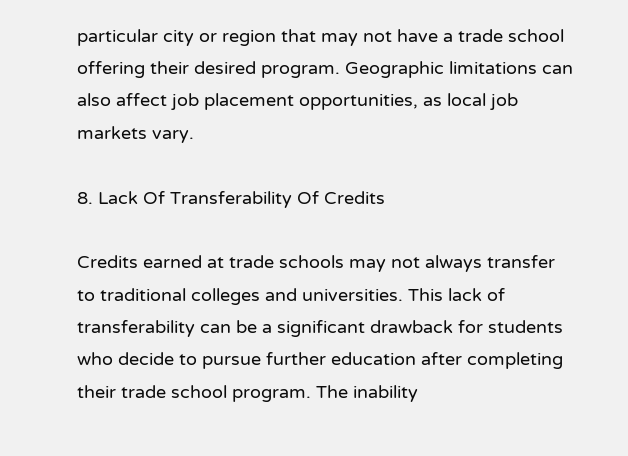particular city or region that may not have a trade school offering their desired program. Geographic limitations can also affect job placement opportunities, as local job markets vary.

8. Lack Of Transferability Of Credits

Credits earned at trade schools may not always transfer to traditional colleges and universities. This lack of transferability can be a significant drawback for students who decide to pursue further education after completing their trade school program. The inability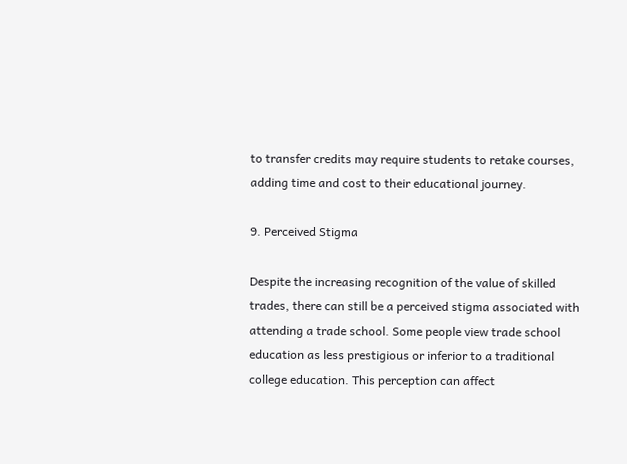to transfer credits may require students to retake courses, adding time and cost to their educational journey.

9. Perceived Stigma

Despite the increasing recognition of the value of skilled trades, there can still be a perceived stigma associated with attending a trade school. Some people view trade school education as less prestigious or inferior to a traditional college education. This perception can affect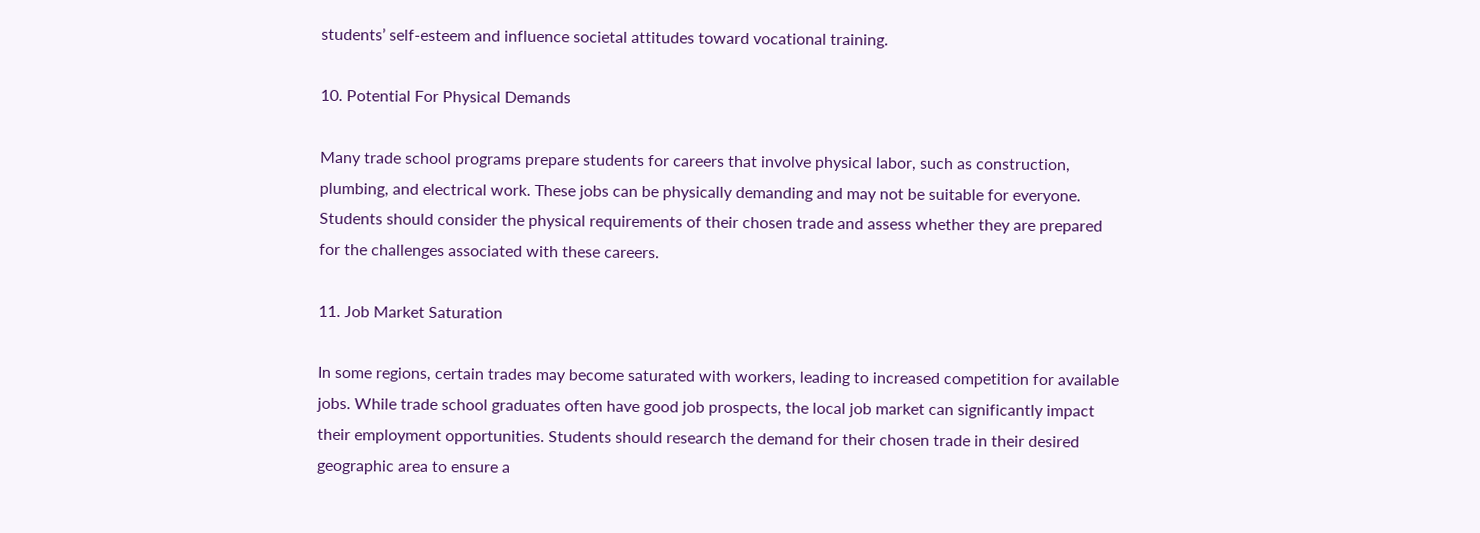students’ self-esteem and influence societal attitudes toward vocational training.

10. Potential For Physical Demands

Many trade school programs prepare students for careers that involve physical labor, such as construction, plumbing, and electrical work. These jobs can be physically demanding and may not be suitable for everyone. Students should consider the physical requirements of their chosen trade and assess whether they are prepared for the challenges associated with these careers.

11. Job Market Saturation

In some regions, certain trades may become saturated with workers, leading to increased competition for available jobs. While trade school graduates often have good job prospects, the local job market can significantly impact their employment opportunities. Students should research the demand for their chosen trade in their desired geographic area to ensure a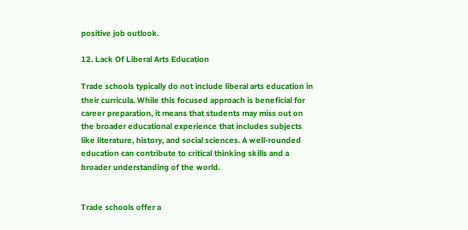positive job outlook.

12. Lack Of Liberal Arts Education

Trade schools typically do not include liberal arts education in their curricula. While this focused approach is beneficial for career preparation, it means that students may miss out on the broader educational experience that includes subjects like literature, history, and social sciences. A well-rounded education can contribute to critical thinking skills and a broader understanding of the world.


Trade schools offer a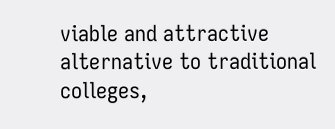viable and attractive alternative to traditional colleges,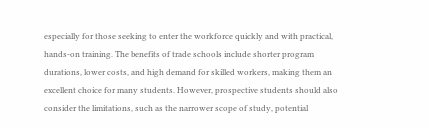especially for those seeking to enter the workforce quickly and with practical, hands-on training. The benefits of trade schools include shorter program durations, lower costs, and high demand for skilled workers, making them an excellent choice for many students. However, prospective students should also consider the limitations, such as the narrower scope of study, potential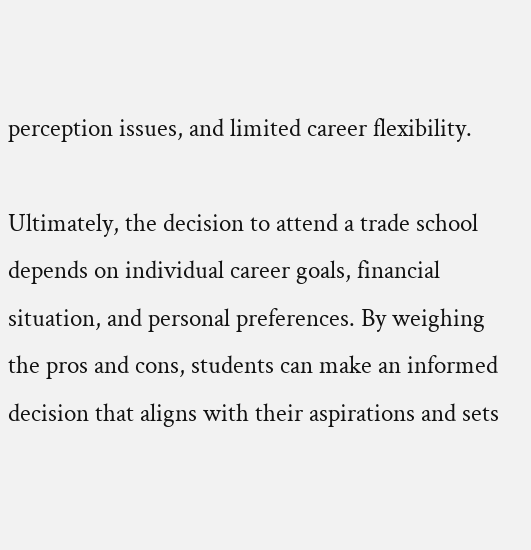perception issues, and limited career flexibility.

Ultimately, the decision to attend a trade school depends on individual career goals, financial situation, and personal preferences. By weighing the pros and cons, students can make an informed decision that aligns with their aspirations and sets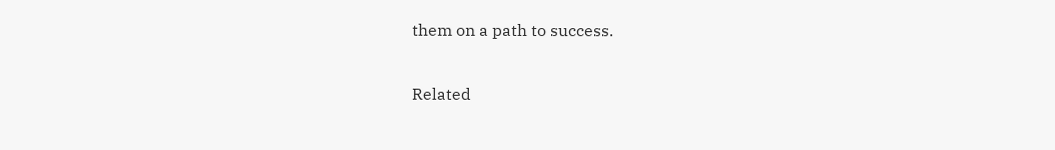them on a path to success.

Related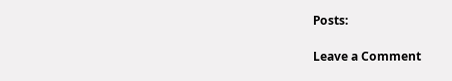Posts:

Leave a Comment